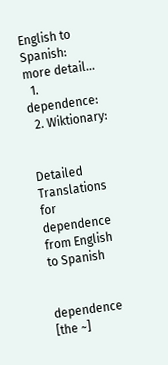English to Spanish:   more detail...
  1. dependence:
  2. Wiktionary:


Detailed Translations for dependence from English to Spanish


dependence [the ~]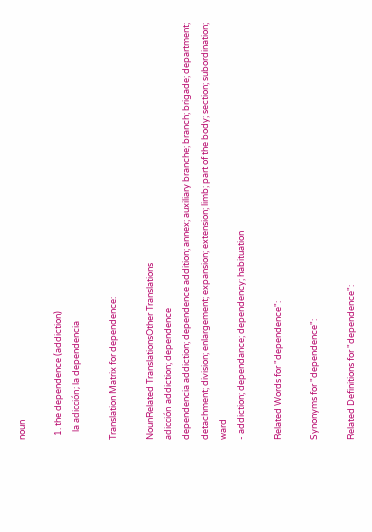noun

  1. the dependence (addiction)
    la adicción; la dependencia

Translation Matrix for dependence:

NounRelated TranslationsOther Translations
adicción addiction; dependence
dependencia addiction; dependence addition; annex; auxiliary branche; branch; brigade; department; detachment; division; enlargement; expansion; extension; limb; part of the body; section; subordination; ward
- addiction; dependance; dependency; habituation

Related Words for "dependence":

Synonyms for "dependence":

Related Definitions for "dependence":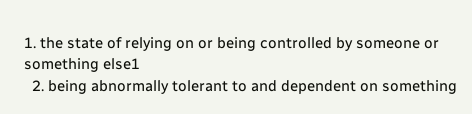1. the state of relying on or being controlled by someone or something else1
  2. being abnormally tolerant to and dependent on something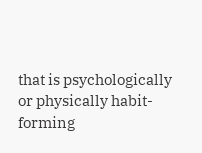that is psychologically or physically habit-forming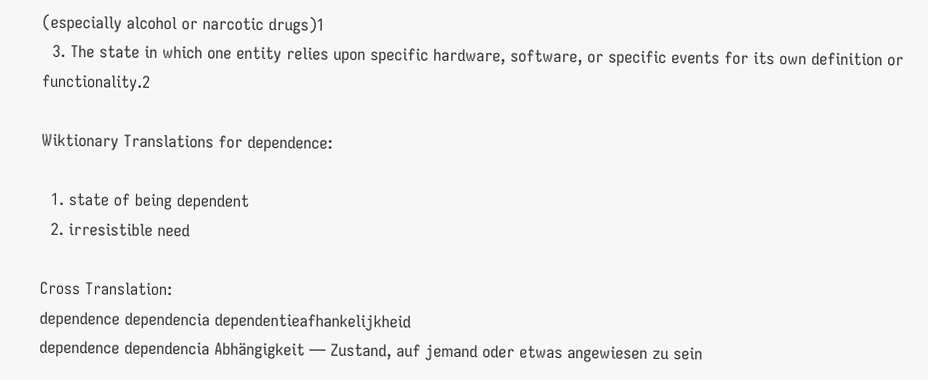(especially alcohol or narcotic drugs)1
  3. The state in which one entity relies upon specific hardware, software, or specific events for its own definition or functionality.2

Wiktionary Translations for dependence:

  1. state of being dependent
  2. irresistible need

Cross Translation:
dependence dependencia dependentieafhankelijkheid
dependence dependencia Abhängigkeit — Zustand, auf jemand oder etwas angewiesen zu sein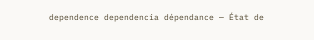dependence dependencia dépendance — État de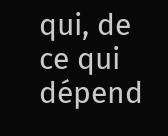qui, de ce qui dépend